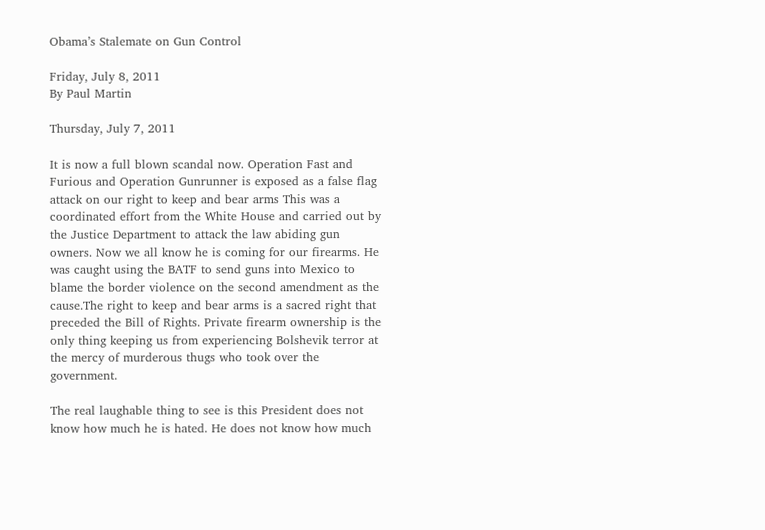Obama’s Stalemate on Gun Control

Friday, July 8, 2011
By Paul Martin

Thursday, July 7, 2011

It is now a full blown scandal now. Operation Fast and Furious and Operation Gunrunner is exposed as a false flag attack on our right to keep and bear arms This was a coordinated effort from the White House and carried out by the Justice Department to attack the law abiding gun owners. Now we all know he is coming for our firearms. He was caught using the BATF to send guns into Mexico to blame the border violence on the second amendment as the cause.The right to keep and bear arms is a sacred right that preceded the Bill of Rights. Private firearm ownership is the only thing keeping us from experiencing Bolshevik terror at the mercy of murderous thugs who took over the government.

The real laughable thing to see is this President does not know how much he is hated. He does not know how much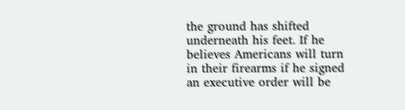the ground has shifted underneath his feet. If he believes Americans will turn in their firearms if he signed an executive order will be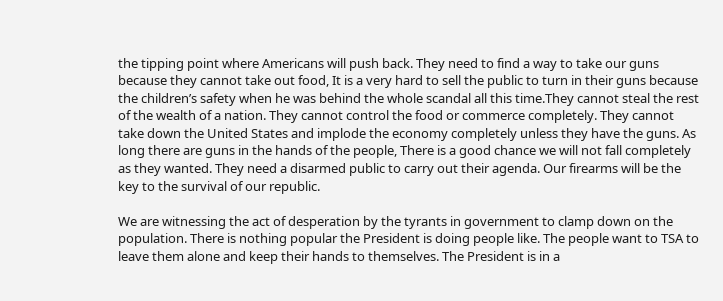the tipping point where Americans will push back. They need to find a way to take our guns because they cannot take out food, It is a very hard to sell the public to turn in their guns because the children’s safety when he was behind the whole scandal all this time.They cannot steal the rest of the wealth of a nation. They cannot control the food or commerce completely. They cannot take down the United States and implode the economy completely unless they have the guns. As long there are guns in the hands of the people, There is a good chance we will not fall completely as they wanted. They need a disarmed public to carry out their agenda. Our firearms will be the key to the survival of our republic.

We are witnessing the act of desperation by the tyrants in government to clamp down on the population. There is nothing popular the President is doing people like. The people want to TSA to leave them alone and keep their hands to themselves. The President is in a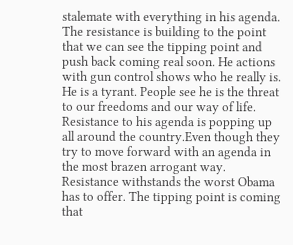stalemate with everything in his agenda. The resistance is building to the point that we can see the tipping point and push back coming real soon. He actions with gun control shows who he really is. He is a tyrant. People see he is the threat to our freedoms and our way of life. Resistance to his agenda is popping up all around the country.Even though they try to move forward with an agenda in the most brazen arrogant way. Resistance withstands the worst Obama has to offer. The tipping point is coming that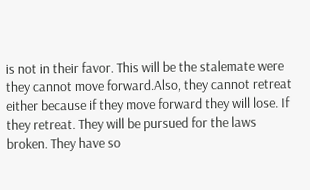is not in their favor. This will be the stalemate were they cannot move forward.Also, they cannot retreat either because if they move forward they will lose. If they retreat. They will be pursued for the laws broken. They have so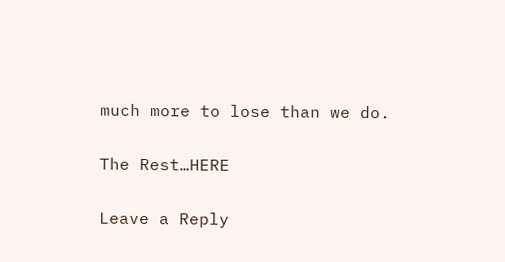much more to lose than we do.

The Rest…HERE

Leave a Reply